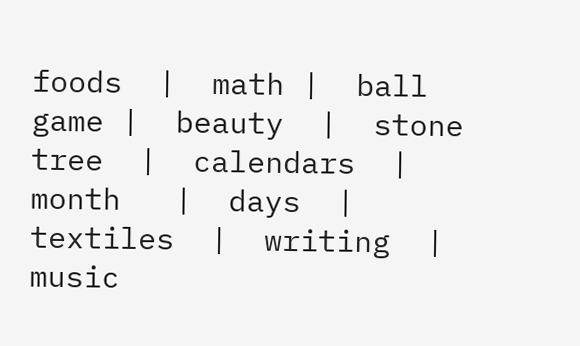foods  |  math |  ball game |  beauty  |  stone tree  |  calendars  |  month   |  days  |  textiles  |  writing  |  music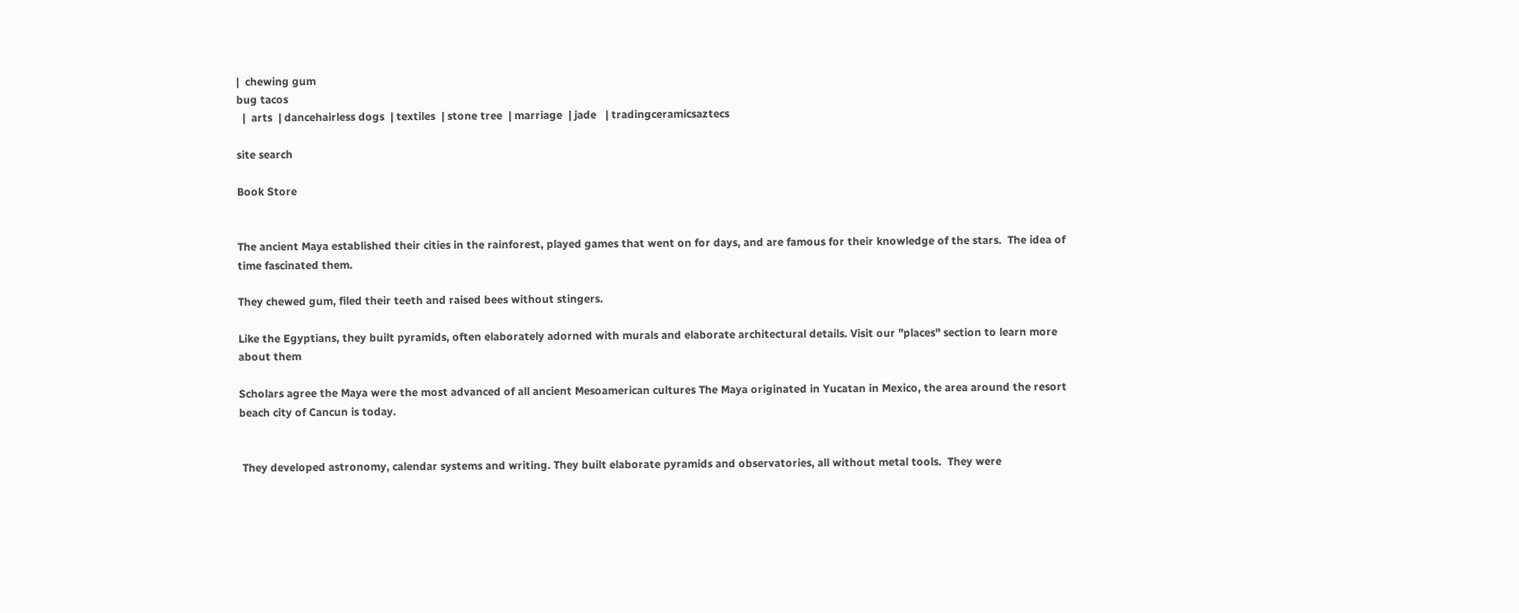|  chewing gum
bug tacos
  |  arts  | dancehairless dogs  | textiles  | stone tree  | marriage  | jade   | tradingceramicsaztecs

site search

Book Store


The ancient Maya established their cities in the rainforest, played games that went on for days, and are famous for their knowledge of the stars.  The idea of time fascinated them.

They chewed gum, filed their teeth and raised bees without stingers.

Like the Egyptians, they built pyramids, often elaborately adorned with murals and elaborate architectural details. Visit our "places" section to learn more about them

Scholars agree the Maya were the most advanced of all ancient Mesoamerican cultures The Maya originated in Yucatan in Mexico, the area around the resort beach city of Cancun is today.


 They developed astronomy, calendar systems and writing. They built elaborate pyramids and observatories, all without metal tools.  They were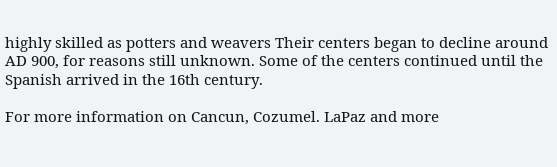highly skilled as potters and weavers Their centers began to decline around AD 900, for reasons still unknown. Some of the centers continued until the Spanish arrived in the 16th century.

For more information on Cancun, Cozumel. LaPaz and more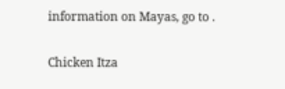information on Mayas, go to .

Chicken Itza